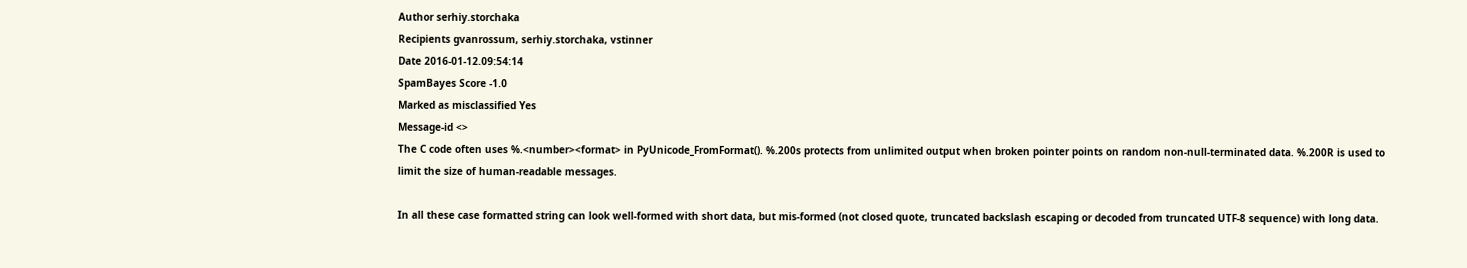Author serhiy.storchaka
Recipients gvanrossum, serhiy.storchaka, vstinner
Date 2016-01-12.09:54:14
SpamBayes Score -1.0
Marked as misclassified Yes
Message-id <>
The C code often uses %.<number><format> in PyUnicode_FromFormat(). %.200s protects from unlimited output when broken pointer points on random non-null-terminated data. %.200R is used to limit the size of human-readable messages.

In all these case formatted string can look well-formed with short data, but mis-formed (not closed quote, truncated backslash escaping or decoded from truncated UTF-8 sequence) with long data.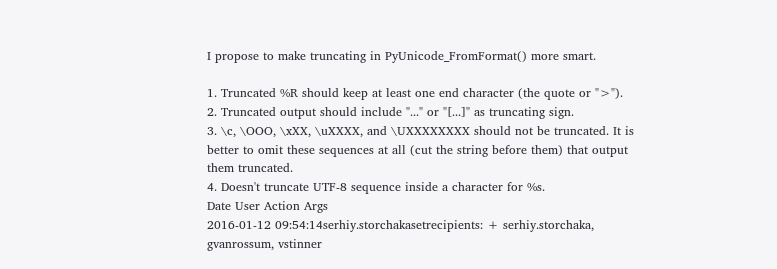I propose to make truncating in PyUnicode_FromFormat() more smart.

1. Truncated %R should keep at least one end character (the quote or ">").
2. Truncated output should include "..." or "[...]" as truncating sign.
3. \c, \OOO, \xXX, \uXXXX, and \UXXXXXXXX should not be truncated. It is better to omit these sequences at all (cut the string before them) that output them truncated.
4. Doesn't truncate UTF-8 sequence inside a character for %s.
Date User Action Args
2016-01-12 09:54:14serhiy.storchakasetrecipients: + serhiy.storchaka, gvanrossum, vstinner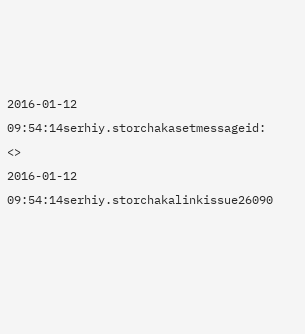2016-01-12 09:54:14serhiy.storchakasetmessageid: <>
2016-01-12 09:54:14serhiy.storchakalinkissue26090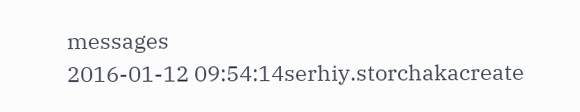messages
2016-01-12 09:54:14serhiy.storchakacreate